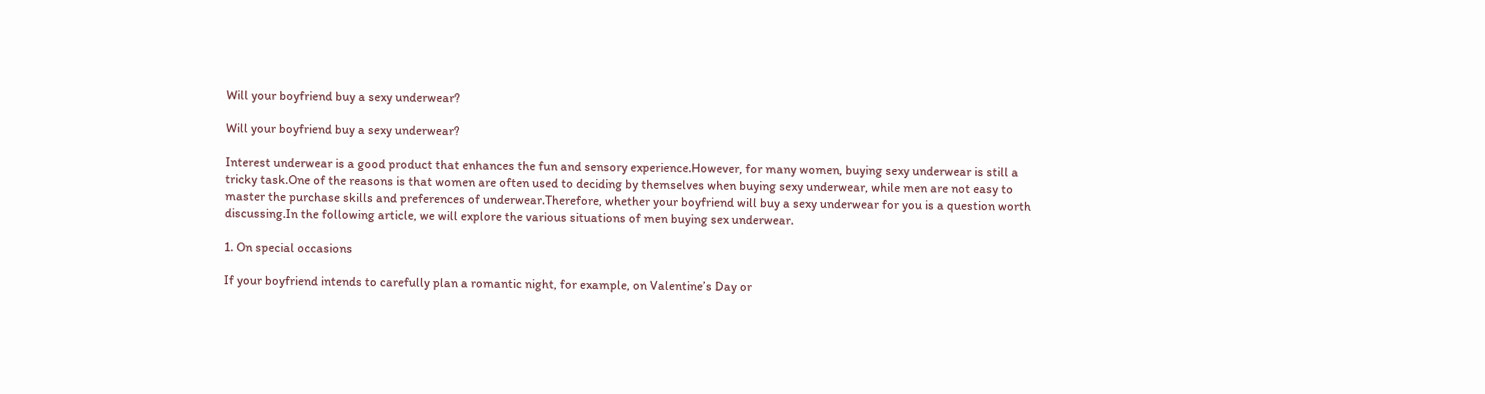Will your boyfriend buy a sexy underwear?

Will your boyfriend buy a sexy underwear?

Interest underwear is a good product that enhances the fun and sensory experience.However, for many women, buying sexy underwear is still a tricky task.One of the reasons is that women are often used to deciding by themselves when buying sexy underwear, while men are not easy to master the purchase skills and preferences of underwear.Therefore, whether your boyfriend will buy a sexy underwear for you is a question worth discussing.In the following article, we will explore the various situations of men buying sex underwear.

1. On special occasions

If your boyfriend intends to carefully plan a romantic night, for example, on Valentine’s Day or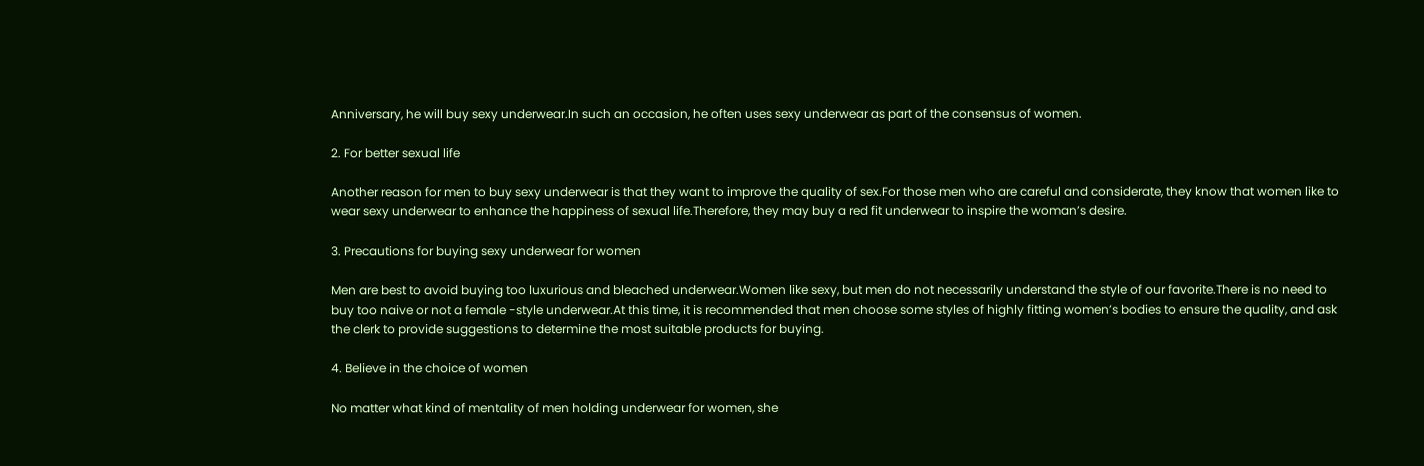Anniversary, he will buy sexy underwear.In such an occasion, he often uses sexy underwear as part of the consensus of women.

2. For better sexual life

Another reason for men to buy sexy underwear is that they want to improve the quality of sex.For those men who are careful and considerate, they know that women like to wear sexy underwear to enhance the happiness of sexual life.Therefore, they may buy a red fit underwear to inspire the woman’s desire.

3. Precautions for buying sexy underwear for women

Men are best to avoid buying too luxurious and bleached underwear.Women like sexy, but men do not necessarily understand the style of our favorite.There is no need to buy too naive or not a female -style underwear.At this time, it is recommended that men choose some styles of highly fitting women’s bodies to ensure the quality, and ask the clerk to provide suggestions to determine the most suitable products for buying.

4. Believe in the choice of women

No matter what kind of mentality of men holding underwear for women, she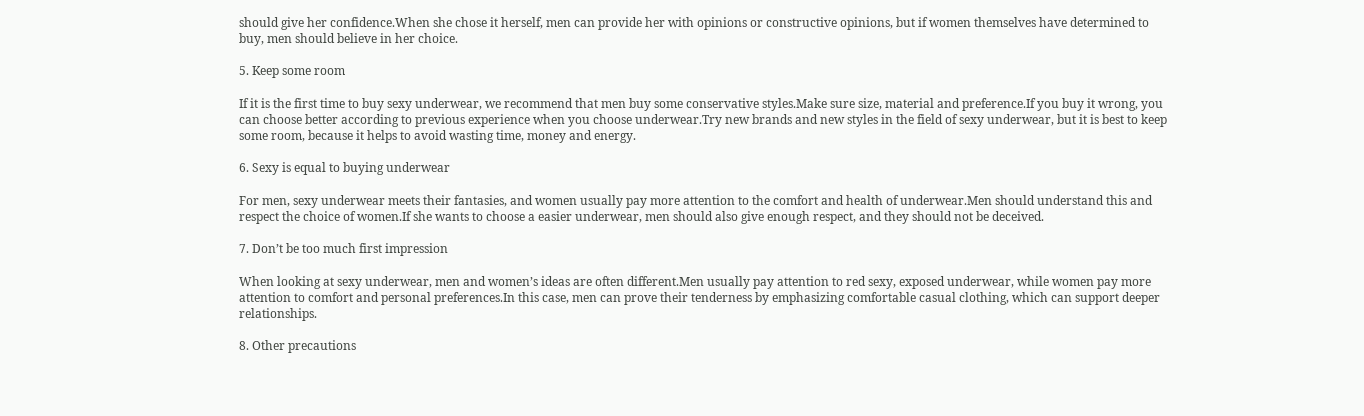should give her confidence.When she chose it herself, men can provide her with opinions or constructive opinions, but if women themselves have determined to buy, men should believe in her choice.

5. Keep some room

If it is the first time to buy sexy underwear, we recommend that men buy some conservative styles.Make sure size, material and preference.If you buy it wrong, you can choose better according to previous experience when you choose underwear.Try new brands and new styles in the field of sexy underwear, but it is best to keep some room, because it helps to avoid wasting time, money and energy.

6. Sexy is equal to buying underwear

For men, sexy underwear meets their fantasies, and women usually pay more attention to the comfort and health of underwear.Men should understand this and respect the choice of women.If she wants to choose a easier underwear, men should also give enough respect, and they should not be deceived.

7. Don’t be too much first impression

When looking at sexy underwear, men and women’s ideas are often different.Men usually pay attention to red sexy, exposed underwear, while women pay more attention to comfort and personal preferences.In this case, men can prove their tenderness by emphasizing comfortable casual clothing, which can support deeper relationships.

8. Other precautions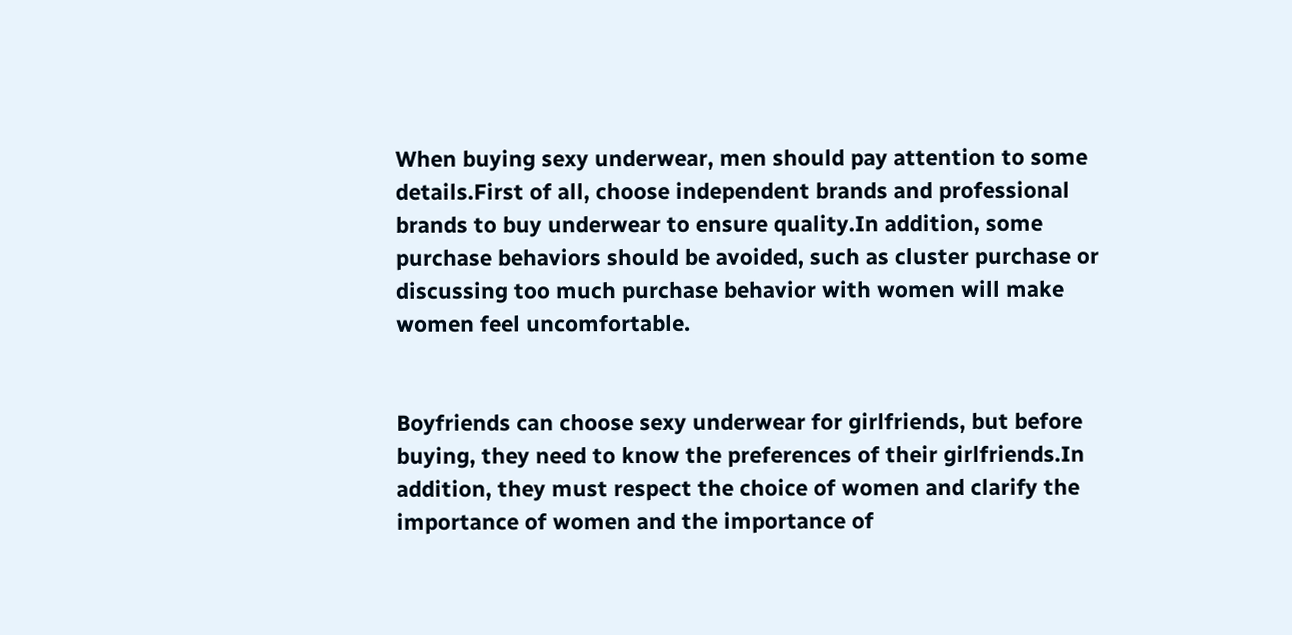When buying sexy underwear, men should pay attention to some details.First of all, choose independent brands and professional brands to buy underwear to ensure quality.In addition, some purchase behaviors should be avoided, such as cluster purchase or discussing too much purchase behavior with women will make women feel uncomfortable.


Boyfriends can choose sexy underwear for girlfriends, but before buying, they need to know the preferences of their girlfriends.In addition, they must respect the choice of women and clarify the importance of women and the importance of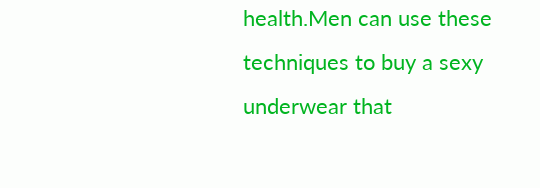health.Men can use these techniques to buy a sexy underwear that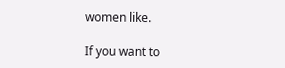women like.

If you want to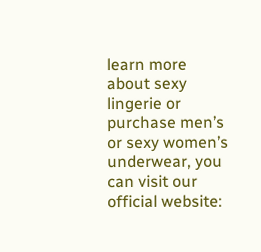learn more about sexy lingerie or purchase men’s or sexy women’s underwear, you can visit our official website: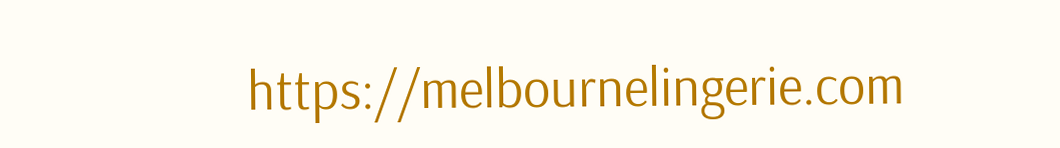https://melbournelingerie.com